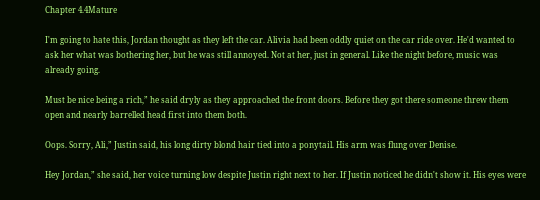Chapter 4.4Mature

I'm going to hate this, Jordan thought as they left the car. Alivia had been oddly quiet on the car ride over. He'd wanted to ask her what was bothering her, but he was still annoyed. Not at her, just in general. Like the night before, music was already going.

Must be nice being a rich,” he said dryly as they approached the front doors. Before they got there someone threw them open and nearly barrelled head first into them both.

Oops. Sorry, Ali,” Justin said, his long dirty blond hair tied into a ponytail. His arm was flung over Denise.

Hey Jordan,” she said, her voice turning low despite Justin right next to her. If Justin noticed he didn't show it. His eyes were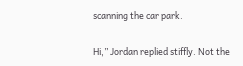scanning the car park.

Hi,” Jordan replied stiffly. Not the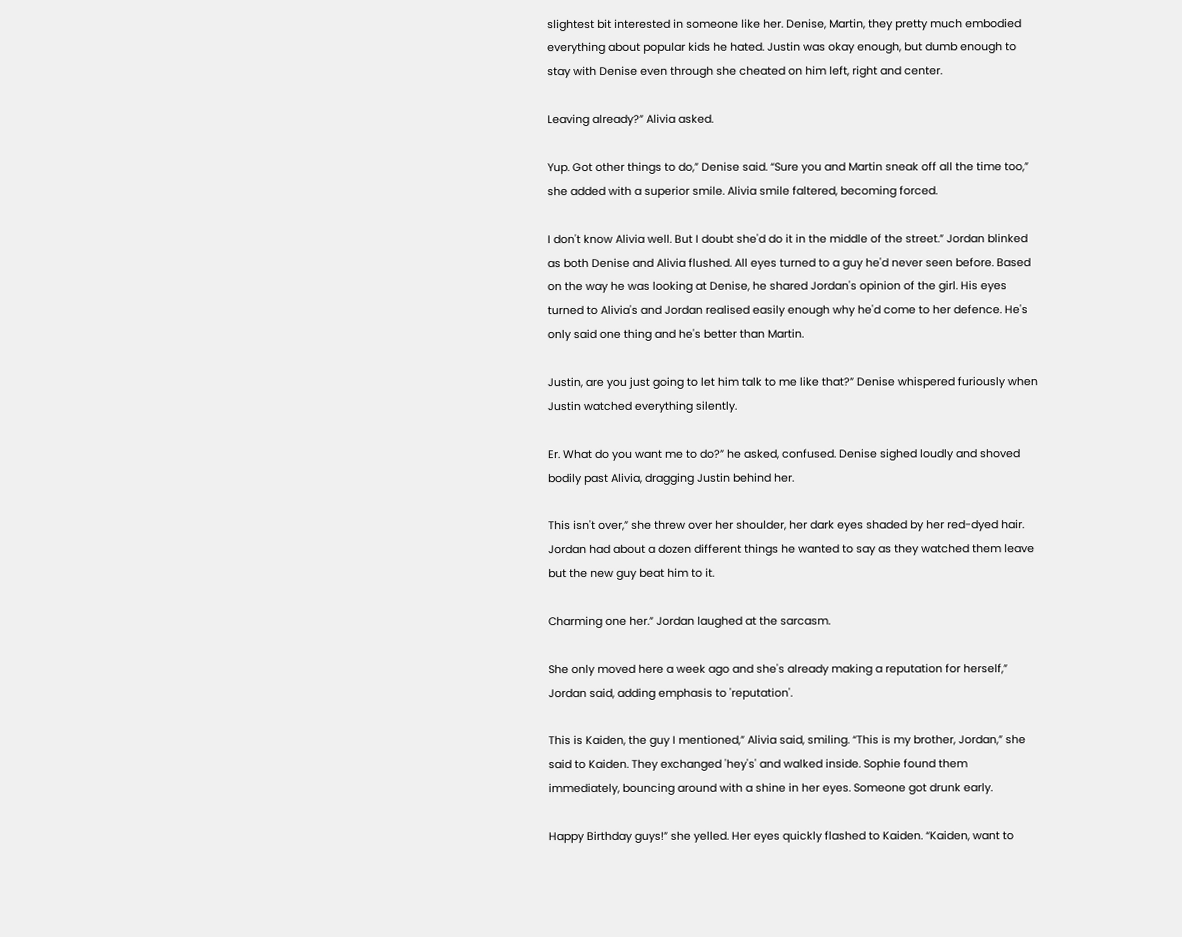slightest bit interested in someone like her. Denise, Martin, they pretty much embodied everything about popular kids he hated. Justin was okay enough, but dumb enough to stay with Denise even through she cheated on him left, right and center.

Leaving already?” Alivia asked.

Yup. Got other things to do,” Denise said. “Sure you and Martin sneak off all the time too,” she added with a superior smile. Alivia smile faltered, becoming forced.

I don't know Alivia well. But I doubt she'd do it in the middle of the street.” Jordan blinked as both Denise and Alivia flushed. All eyes turned to a guy he'd never seen before. Based on the way he was looking at Denise, he shared Jordan's opinion of the girl. His eyes turned to Alivia's and Jordan realised easily enough why he'd come to her defence. He's only said one thing and he's better than Martin.

Justin, are you just going to let him talk to me like that?” Denise whispered furiously when Justin watched everything silently.

Er. What do you want me to do?” he asked, confused. Denise sighed loudly and shoved bodily past Alivia, dragging Justin behind her.

This isn't over,” she threw over her shoulder, her dark eyes shaded by her red-dyed hair. Jordan had about a dozen different things he wanted to say as they watched them leave but the new guy beat him to it.

Charming one her.” Jordan laughed at the sarcasm.

She only moved here a week ago and she's already making a reputation for herself,” Jordan said, adding emphasis to 'reputation'.

This is Kaiden, the guy I mentioned,” Alivia said, smiling. “This is my brother, Jordan,” she said to Kaiden. They exchanged 'hey's' and walked inside. Sophie found them immediately, bouncing around with a shine in her eyes. Someone got drunk early.

Happy Birthday guys!” she yelled. Her eyes quickly flashed to Kaiden. “Kaiden, want to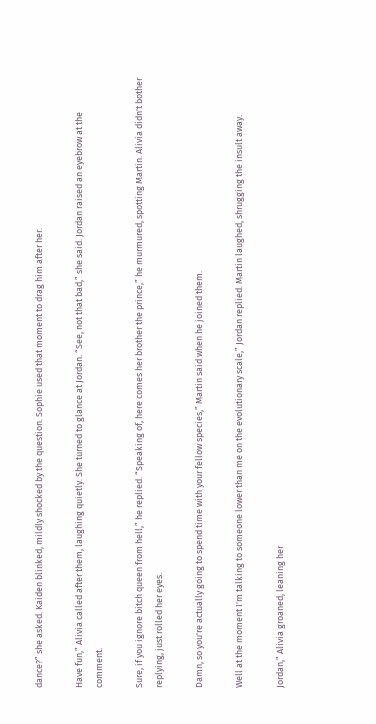dance?” she asked. Kaiden blinked, mildly shocked by the question. Sophie used that moment to drag him after her.

Have fun,” Alivia called after them, laughing quietly. She turned to glance at Jordan. “See, not that bad,” she said. Jordan raised an eyebrow at the comment.

Sure, if you ignore bitch queen from hell,” he replied. “Speaking of, here comes her brother the prince,” he murmured, spotting Martin. Alivia didn't bother replying, just rolled her eyes.

Damn, so you're actually going to spend time with your fellow species,” Martin said when he joined them.

Well at the moment I'm talking to someone lower than me on the evolutionary scale,” Jordan replied. Martin laughed, shrugging the insult away.

Jordan,” Alivia groaned, leaning her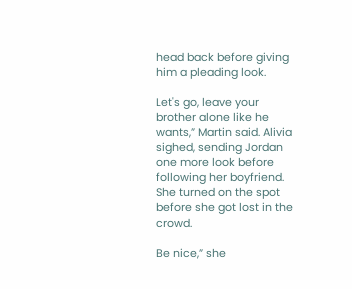head back before giving him a pleading look.

Let's go, leave your brother alone like he wants,” Martin said. Alivia sighed, sending Jordan one more look before following her boyfriend. She turned on the spot before she got lost in the crowd.

Be nice,” she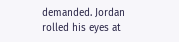demanded. Jordan rolled his eyes at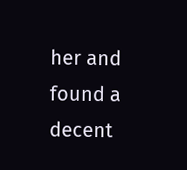her and found a decent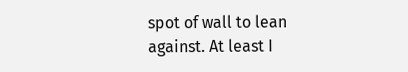spot of wall to lean against. At least I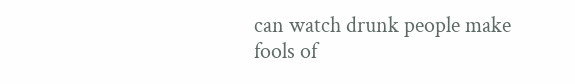can watch drunk people make fools of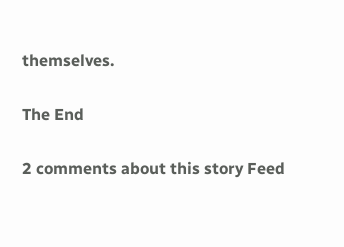themselves.

The End

2 comments about this story Feed